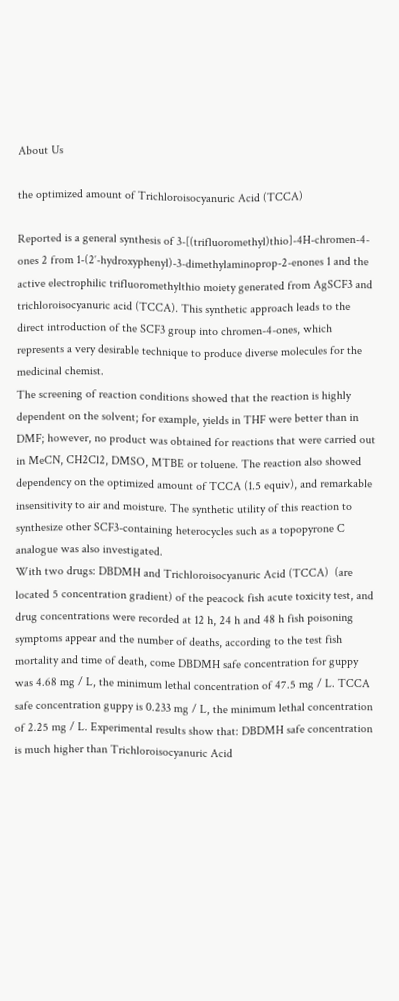About Us

the optimized amount of Trichloroisocyanuric Acid (TCCA)

Reported is a general synthesis of 3-[(trifluoromethyl)thio]-4H-chromen-4-ones 2 from 1-(2′-hydroxyphenyl)-3-dimethylaminoprop-2-enones 1 and the active electrophilic trifluoromethylthio moiety generated from AgSCF3 and trichloroisocyanuric acid (TCCA). This synthetic approach leads to the direct introduction of the SCF3 group into chromen-4-ones, which represents a very desirable technique to produce diverse molecules for the medicinal chemist.
The screening of reaction conditions showed that the reaction is highly dependent on the solvent; for example, yields in THF were better than in DMF; however, no product was obtained for reactions that were carried out in MeCN, CH2Cl2, DMSO, MTBE or toluene. The reaction also showed dependency on the optimized amount of TCCA (1.5 equiv), and remarkable insensitivity to air and moisture. The synthetic utility of this reaction to synthesize other SCF3-containing heterocycles such as a topopyrone C analogue was also investigated.
With two drugs: DBDMH and Trichloroisocyanuric Acid (TCCA)  (are located 5 concentration gradient) of the peacock fish acute toxicity test, and drug concentrations were recorded at 12 h, 24 h and 48 h fish poisoning symptoms appear and the number of deaths, according to the test fish mortality and time of death, come DBDMH safe concentration for guppy was 4.68 mg / L, the minimum lethal concentration of 47.5 mg / L. TCCA safe concentration guppy is 0.233 mg / L, the minimum lethal concentration of 2.25 mg / L. Experimental results show that: DBDMH safe concentration is much higher than Trichloroisocyanuric Acid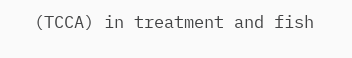(TCCA) in treatment and fish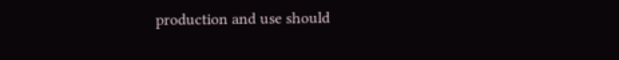production and use should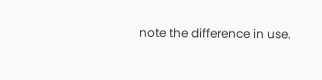note the difference in use.